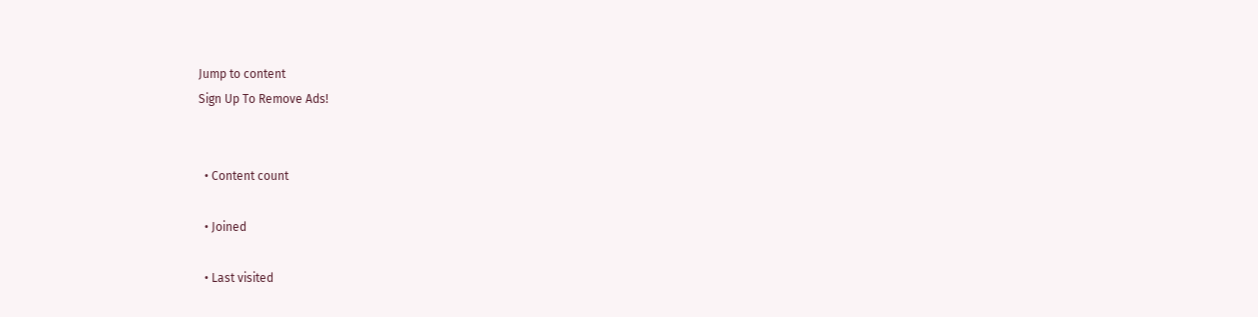Jump to content
Sign Up To Remove Ads!


  • Content count

  • Joined

  • Last visited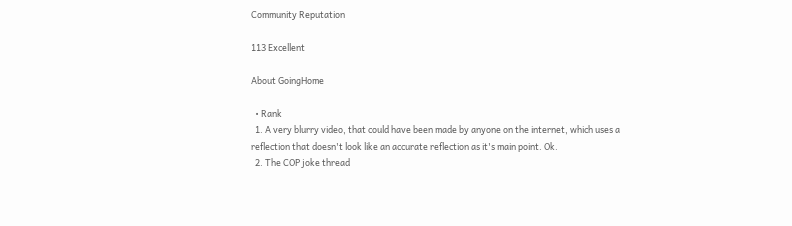Community Reputation

113 Excellent

About GoingHome

  • Rank
  1. A very blurry video, that could have been made by anyone on the internet, which uses a reflection that doesn't look like an accurate reflection as it's main point. Ok.
  2. The COP joke thread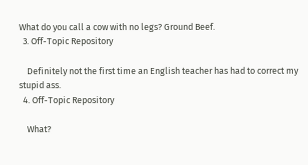What do you call a cow with no legs? Ground Beef.
  3. Off-Topic Repository

    Definitely not the first time an English teacher has had to correct my stupid ass.
  4. Off-Topic Repository

    What?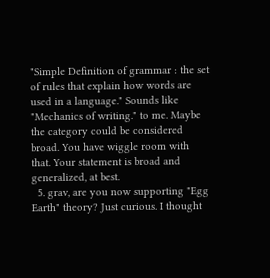"Simple Definition of grammar : the set of rules that explain how words are used in a language." Sounds like "Mechanics of writing." to me. Maybe the category could be considered broad. You have wiggle room with that. Your statement is broad and generalized, at best.
  5. grav, are you now supporting "Egg Earth" theory? Just curious. I thought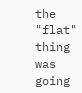the "flat" thing was going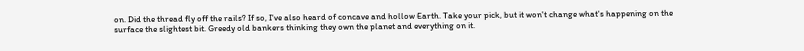on. Did the thread fly off the rails? If so, I've also heard of concave and hollow Earth. Take your pick, but it won't change what's happening on the surface the slightest bit. Greedy old bankers thinking they own the planet and everything on it.